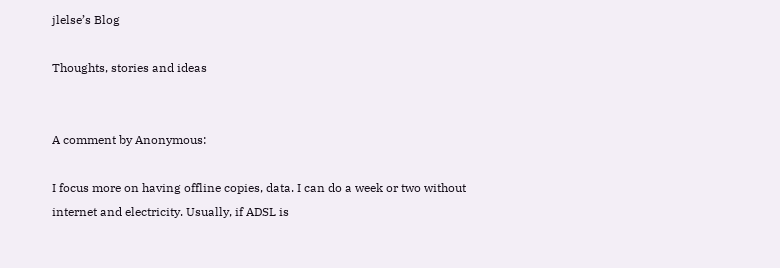jlelse’s Blog

Thoughts, stories and ideas


A comment by Anonymous:

I focus more on having offline copies, data. I can do a week or two without internet and electricity. Usually, if ADSL is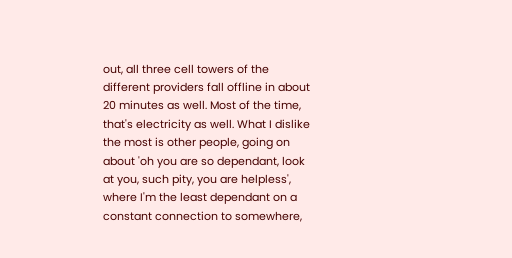out, all three cell towers of the different providers fall offline in about 20 minutes as well. Most of the time, that's electricity as well. What I dislike the most is other people, going on about 'oh you are so dependant, look at you, such pity, you are helpless', where I'm the least dependant on a constant connection to somewhere,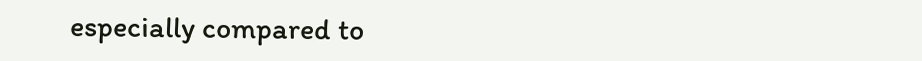especially compared to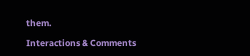them.

Interactions & Comments